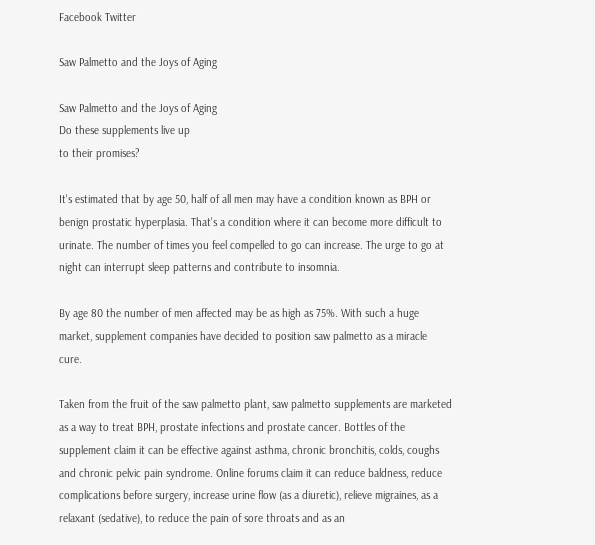Facebook Twitter

Saw Palmetto and the Joys of Aging

Saw Palmetto and the Joys of Aging
Do these supplements live up
to their promises?

It's estimated that by age 50, half of all men may have a condition known as BPH or benign prostatic hyperplasia. That's a condition where it can become more difficult to urinate. The number of times you feel compelled to go can increase. The urge to go at night can interrupt sleep patterns and contribute to insomnia.

By age 80 the number of men affected may be as high as 75%. With such a huge market, supplement companies have decided to position saw palmetto as a miracle cure.

Taken from the fruit of the saw palmetto plant, saw palmetto supplements are marketed as a way to treat BPH, prostate infections and prostate cancer. Bottles of the supplement claim it can be effective against asthma, chronic bronchitis, colds, coughs and chronic pelvic pain syndrome. Online forums claim it can reduce baldness, reduce complications before surgery, increase urine flow (as a diuretic), relieve migraines, as a relaxant (sedative), to reduce the pain of sore throats and as an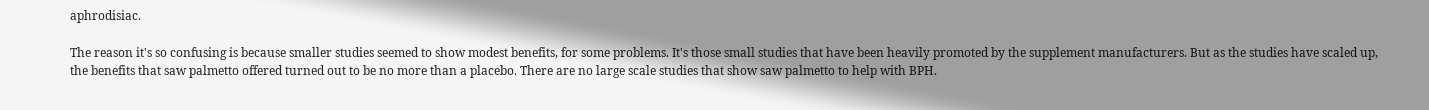aphrodisiac.

The reason it's so confusing is because smaller studies seemed to show modest benefits, for some problems. It's those small studies that have been heavily promoted by the supplement manufacturers. But as the studies have scaled up, the benefits that saw palmetto offered turned out to be no more than a placebo. There are no large scale studies that show saw palmetto to help with BPH.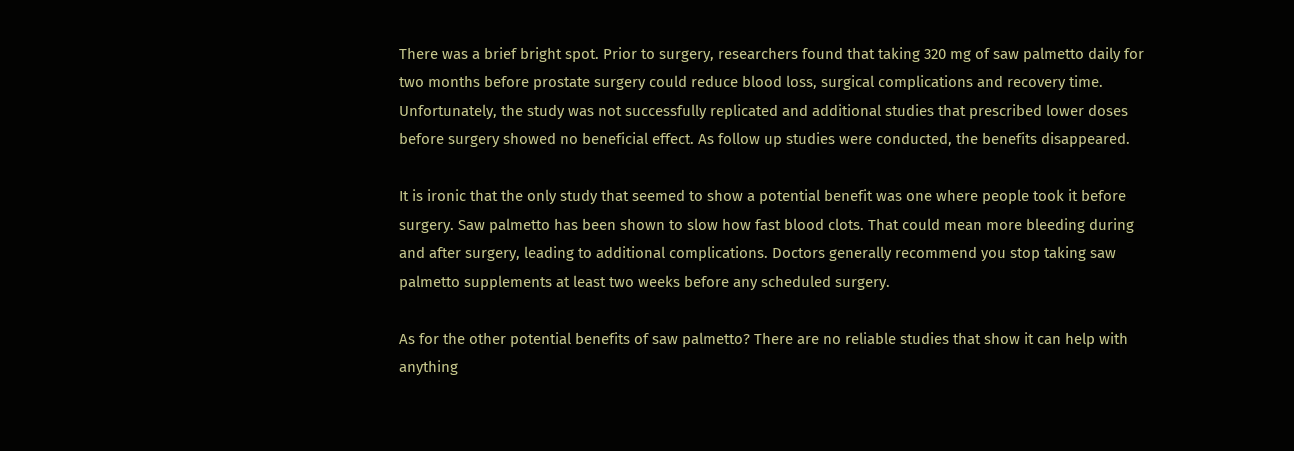There was a brief bright spot. Prior to surgery, researchers found that taking 320 mg of saw palmetto daily for two months before prostate surgery could reduce blood loss, surgical complications and recovery time. Unfortunately, the study was not successfully replicated and additional studies that prescribed lower doses before surgery showed no beneficial effect. As follow up studies were conducted, the benefits disappeared.

It is ironic that the only study that seemed to show a potential benefit was one where people took it before surgery. Saw palmetto has been shown to slow how fast blood clots. That could mean more bleeding during and after surgery, leading to additional complications. Doctors generally recommend you stop taking saw palmetto supplements at least two weeks before any scheduled surgery.

As for the other potential benefits of saw palmetto? There are no reliable studies that show it can help with anything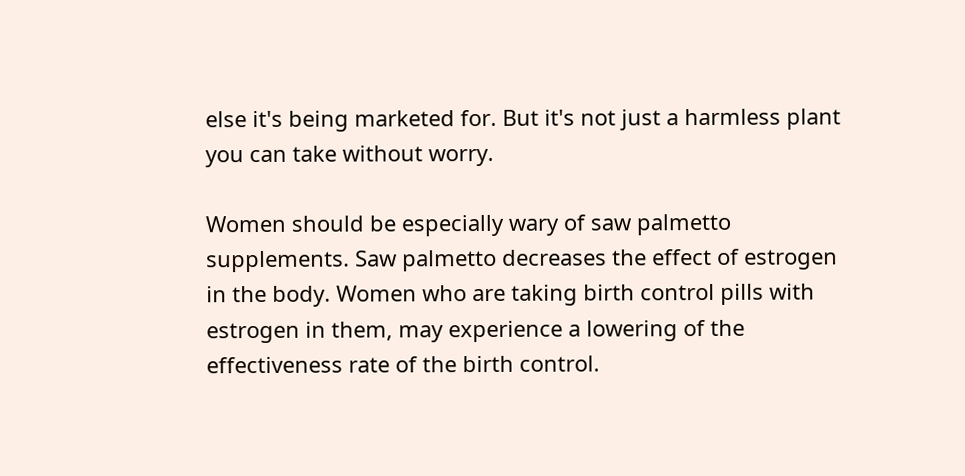else it's being marketed for. But it's not just a harmless plant you can take without worry.

Women should be especially wary of saw palmetto supplements. Saw palmetto decreases the effect of estrogen in the body. Women who are taking birth control pills with estrogen in them, may experience a lowering of the effectiveness rate of the birth control.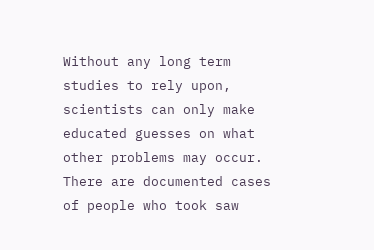Without any long term studies to rely upon, scientists can only make educated guesses on what other problems may occur. There are documented cases of people who took saw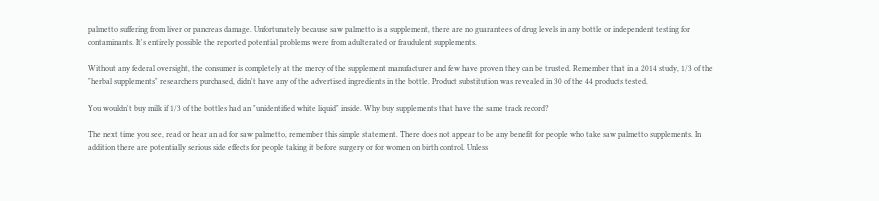palmetto suffering from liver or pancreas damage. Unfortunately because saw palmetto is a supplement, there are no guarantees of drug levels in any bottle or independent testing for contaminants. It's entirely possible the reported potential problems were from adulterated or fraudulent supplements.

Without any federal oversight, the consumer is completely at the mercy of the supplement manufacturer and few have proven they can be trusted. Remember that in a 2014 study, 1/3 of the "herbal supplements" researchers purchased, didn't have any of the advertised ingredients in the bottle. Product substitution was revealed in 30 of the 44 products tested.

You wouldn't buy milk if 1/3 of the bottles had an "unidentified white liquid" inside. Why buy supplements that have the same track record?

The next time you see, read or hear an ad for saw palmetto, remember this simple statement. There does not appear to be any benefit for people who take saw palmetto supplements. In addition there are potentially serious side effects for people taking it before surgery or for women on birth control. Unless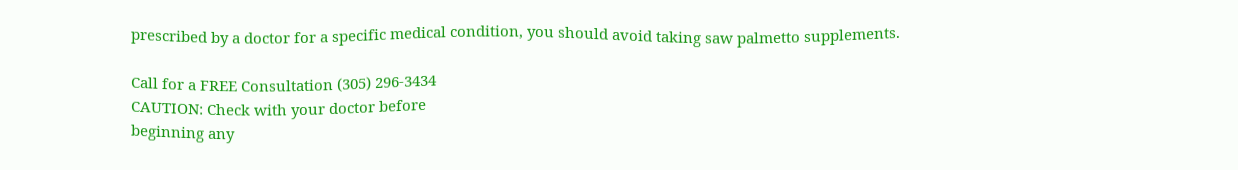prescribed by a doctor for a specific medical condition, you should avoid taking saw palmetto supplements.

Call for a FREE Consultation (305) 296-3434
CAUTION: Check with your doctor before
beginning any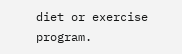diet or exercise program.